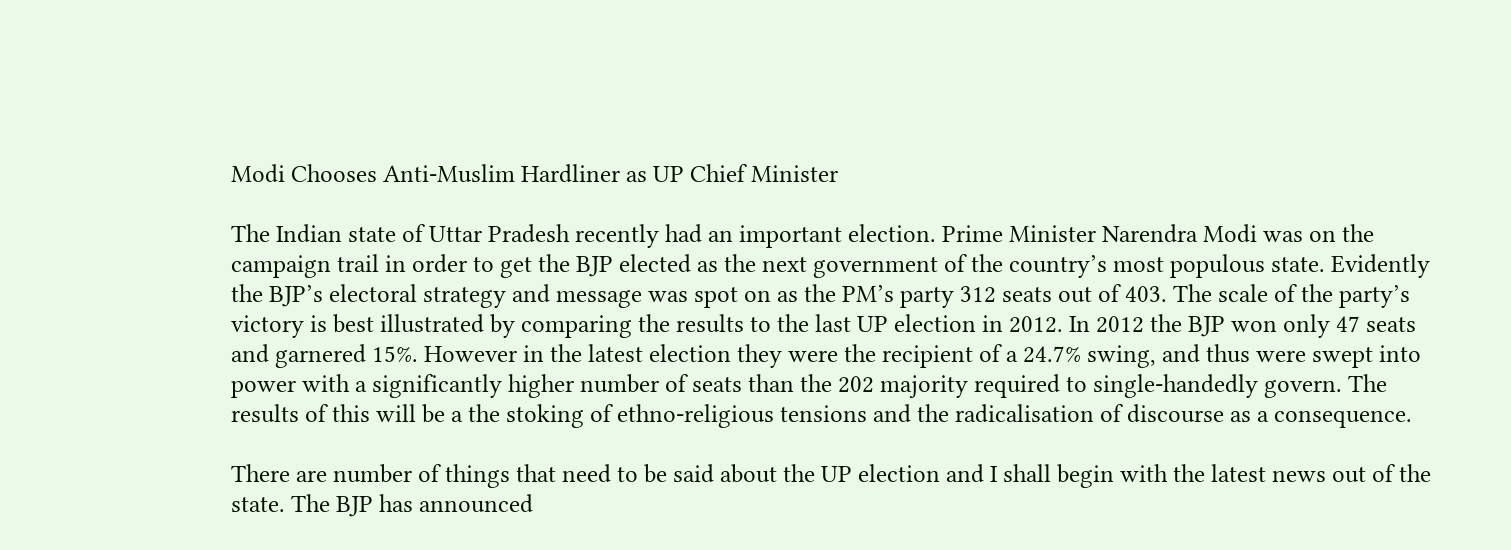Modi Chooses Anti-Muslim Hardliner as UP Chief Minister

The Indian state of Uttar Pradesh recently had an important election. Prime Minister Narendra Modi was on the campaign trail in order to get the BJP elected as the next government of the country’s most populous state. Evidently the BJP’s electoral strategy and message was spot on as the PM’s party 312 seats out of 403. The scale of the party’s victory is best illustrated by comparing the results to the last UP election in 2012. In 2012 the BJP won only 47 seats and garnered 15%. However in the latest election they were the recipient of a 24.7% swing, and thus were swept into power with a significantly higher number of seats than the 202 majority required to single-handedly govern. The results of this will be a the stoking of ethno-religious tensions and the radicalisation of discourse as a consequence.

There are number of things that need to be said about the UP election and I shall begin with the latest news out of the state. The BJP has announced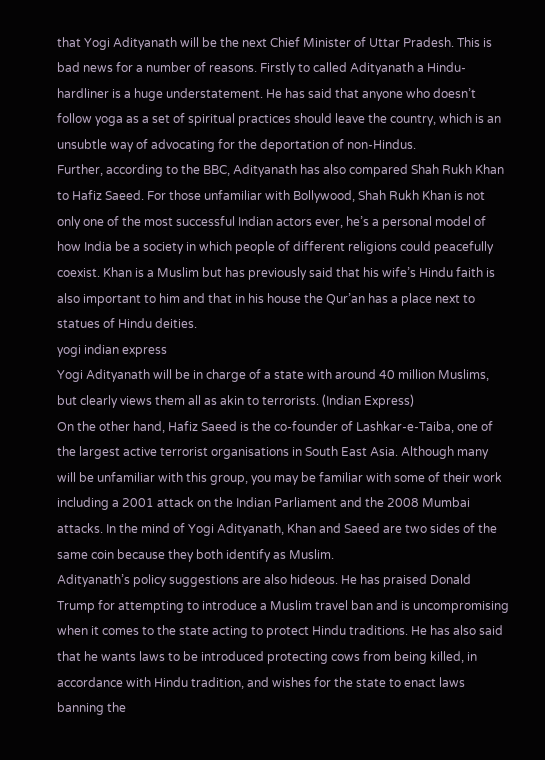that Yogi Adityanath will be the next Chief Minister of Uttar Pradesh. This is bad news for a number of reasons. Firstly to called Adityanath a Hindu-hardliner is a huge understatement. He has said that anyone who doesn’t follow yoga as a set of spiritual practices should leave the country, which is an unsubtle way of advocating for the deportation of non-Hindus.
Further, according to the BBC, Adityanath has also compared Shah Rukh Khan to Hafiz Saeed. For those unfamiliar with Bollywood, Shah Rukh Khan is not only one of the most successful Indian actors ever, he’s a personal model of how India be a society in which people of different religions could peacefully coexist. Khan is a Muslim but has previously said that his wife’s Hindu faith is also important to him and that in his house the Qur’an has a place next to statues of Hindu deities.
yogi indian express
Yogi Adityanath will be in charge of a state with around 40 million Muslims, but clearly views them all as akin to terrorists. (Indian Express)
On the other hand, Hafiz Saeed is the co-founder of Lashkar-e-Taiba, one of the largest active terrorist organisations in South East Asia. Although many will be unfamiliar with this group, you may be familiar with some of their work including a 2001 attack on the Indian Parliament and the 2008 Mumbai attacks. In the mind of Yogi Adityanath, Khan and Saeed are two sides of the same coin because they both identify as Muslim.
Adityanath’s policy suggestions are also hideous. He has praised Donald Trump for attempting to introduce a Muslim travel ban and is uncompromising when it comes to the state acting to protect Hindu traditions. He has also said that he wants laws to be introduced protecting cows from being killed, in accordance with Hindu tradition, and wishes for the state to enact laws banning the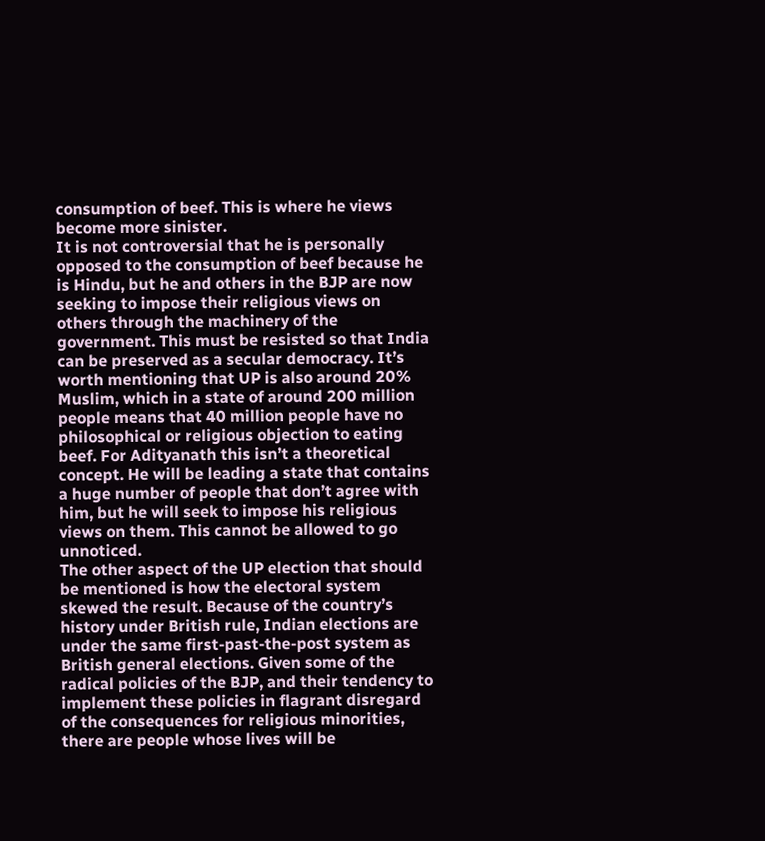consumption of beef. This is where he views become more sinister.
It is not controversial that he is personally opposed to the consumption of beef because he is Hindu, but he and others in the BJP are now seeking to impose their religious views on others through the machinery of the government. This must be resisted so that India can be preserved as a secular democracy. It’s worth mentioning that UP is also around 20% Muslim, which in a state of around 200 million people means that 40 million people have no philosophical or religious objection to eating beef. For Adityanath this isn’t a theoretical concept. He will be leading a state that contains a huge number of people that don’t agree with him, but he will seek to impose his religious views on them. This cannot be allowed to go unnoticed.
The other aspect of the UP election that should be mentioned is how the electoral system skewed the result. Because of the country’s history under British rule, Indian elections are under the same first-past-the-post system as British general elections. Given some of the radical policies of the BJP, and their tendency to implement these policies in flagrant disregard of the consequences for religious minorities, there are people whose lives will be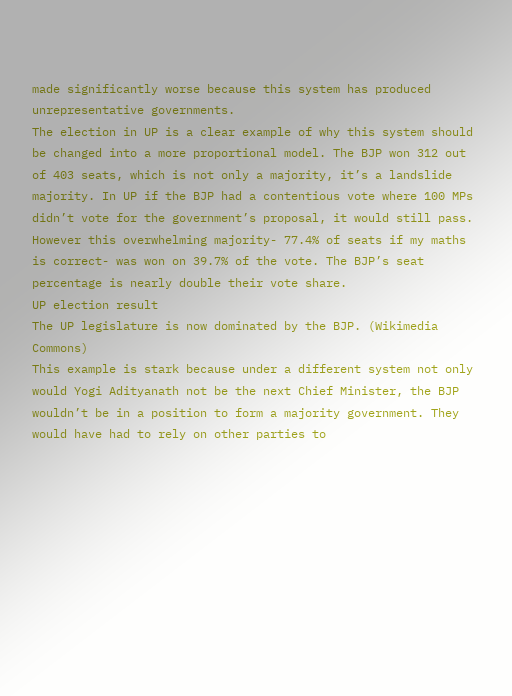made significantly worse because this system has produced unrepresentative governments.
The election in UP is a clear example of why this system should be changed into a more proportional model. The BJP won 312 out of 403 seats, which is not only a majority, it’s a landslide majority. In UP if the BJP had a contentious vote where 100 MPs didn’t vote for the government’s proposal, it would still pass. However this overwhelming majority- 77.4% of seats if my maths is correct- was won on 39.7% of the vote. The BJP’s seat percentage is nearly double their vote share.
UP election result
The UP legislature is now dominated by the BJP. (Wikimedia Commons)
This example is stark because under a different system not only would Yogi Adityanath not be the next Chief Minister, the BJP wouldn’t be in a position to form a majority government. They would have had to rely on other parties to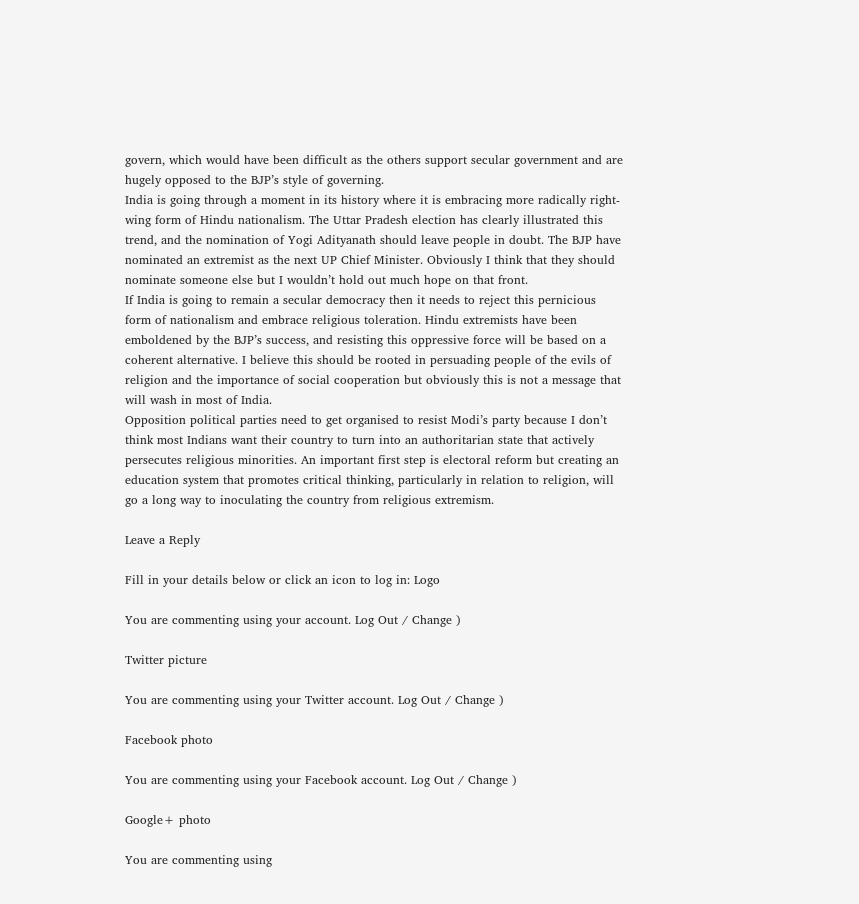govern, which would have been difficult as the others support secular government and are hugely opposed to the BJP’s style of governing.
India is going through a moment in its history where it is embracing more radically right-wing form of Hindu nationalism. The Uttar Pradesh election has clearly illustrated this trend, and the nomination of Yogi Adityanath should leave people in doubt. The BJP have nominated an extremist as the next UP Chief Minister. Obviously I think that they should nominate someone else but I wouldn’t hold out much hope on that front.
If India is going to remain a secular democracy then it needs to reject this pernicious form of nationalism and embrace religious toleration. Hindu extremists have been emboldened by the BJP’s success, and resisting this oppressive force will be based on a coherent alternative. I believe this should be rooted in persuading people of the evils of religion and the importance of social cooperation but obviously this is not a message that will wash in most of India.
Opposition political parties need to get organised to resist Modi’s party because I don’t think most Indians want their country to turn into an authoritarian state that actively persecutes religious minorities. An important first step is electoral reform but creating an education system that promotes critical thinking, particularly in relation to religion, will go a long way to inoculating the country from religious extremism.

Leave a Reply

Fill in your details below or click an icon to log in: Logo

You are commenting using your account. Log Out / Change )

Twitter picture

You are commenting using your Twitter account. Log Out / Change )

Facebook photo

You are commenting using your Facebook account. Log Out / Change )

Google+ photo

You are commenting using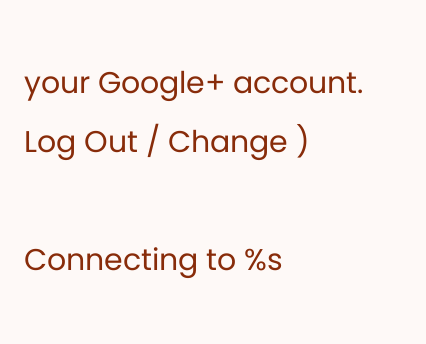your Google+ account. Log Out / Change )

Connecting to %s